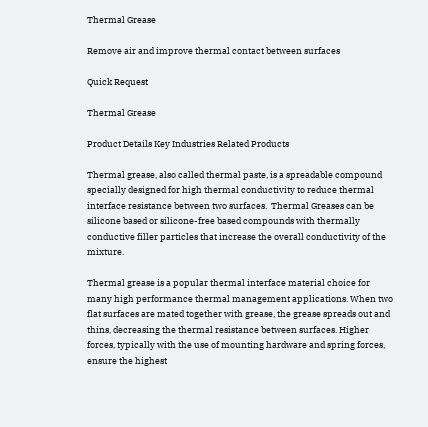Thermal Grease

Remove air and improve thermal contact between surfaces

Quick Request

Thermal Grease

Product Details Key Industries Related Products

Thermal grease, also called thermal paste, is a spreadable compound specially designed for high thermal conductivity to reduce thermal interface resistance between two surfaces.  Thermal Greases can be silicone based or silicone-free based compounds with thermally conductive filler particles that increase the overall conductivity of the mixture.

Thermal grease is a popular thermal interface material choice for many high performance thermal management applications. When two flat surfaces are mated together with grease, the grease spreads out and thins, decreasing the thermal resistance between surfaces. Higher forces, typically with the use of mounting hardware and spring forces, ensure the highest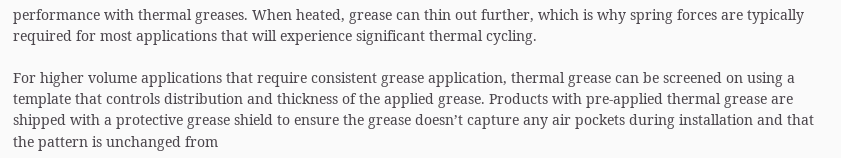performance with thermal greases. When heated, grease can thin out further, which is why spring forces are typically required for most applications that will experience significant thermal cycling.

For higher volume applications that require consistent grease application, thermal grease can be screened on using a template that controls distribution and thickness of the applied grease. Products with pre-applied thermal grease are shipped with a protective grease shield to ensure the grease doesn’t capture any air pockets during installation and that the pattern is unchanged from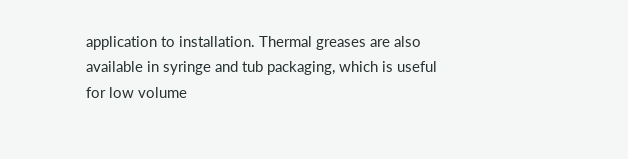application to installation. Thermal greases are also available in syringe and tub packaging, which is useful for low volume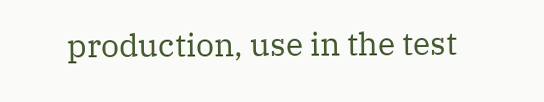production, use in the test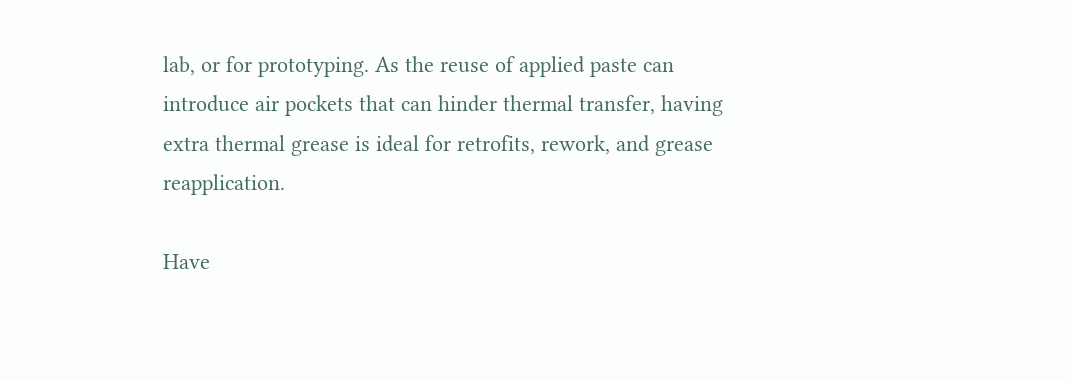lab, or for prototyping. As the reuse of applied paste can introduce air pockets that can hinder thermal transfer, having extra thermal grease is ideal for retrofits, rework, and grease reapplication.

Have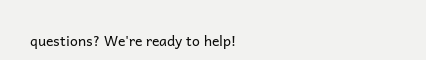questions? We're ready to help!